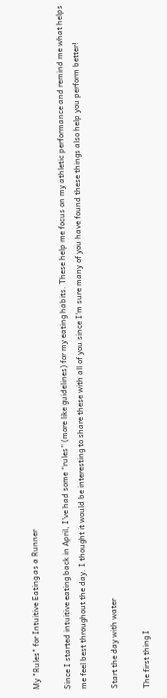My "Rules" for Intuitive Eating as a Runner

Since I started intuitive eating back in April, I’ve had some “rules” (more like guidelines) for my eating habits. These help me focus on my athletic performance and remind me what helps me feel best throughout the day. I thought it would be interesting to share these with all of you since I’m sure many of you have found these things also help you perform better!

Start the day with water

The first thing I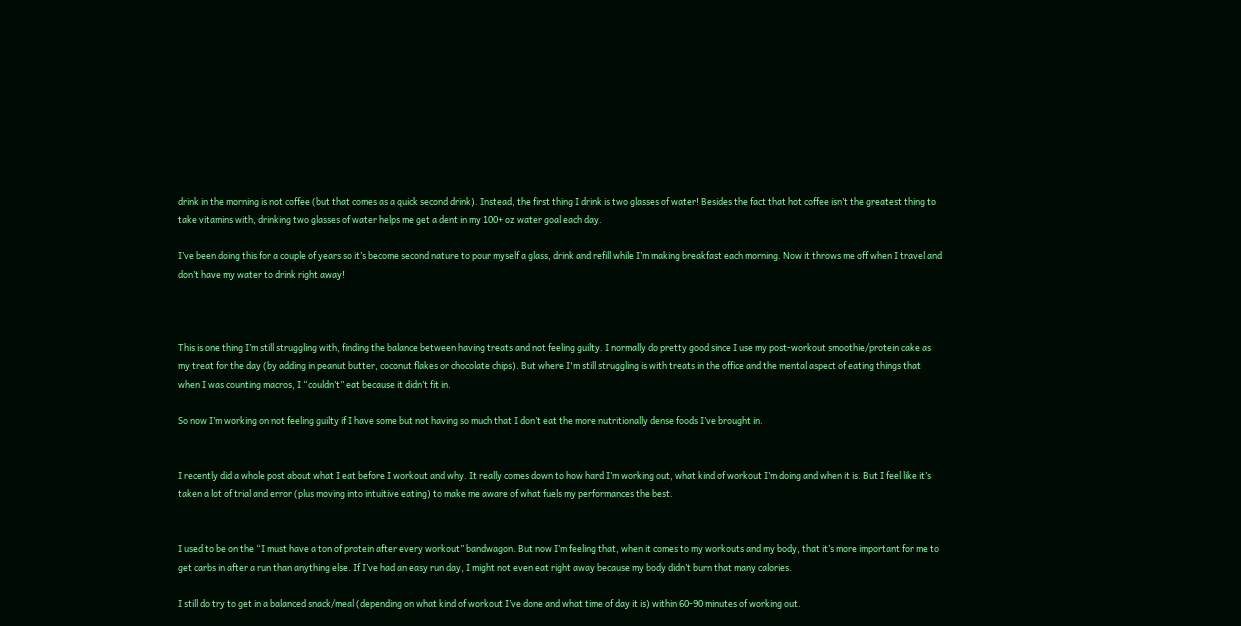drink in the morning is not coffee (but that comes as a quick second drink). Instead, the first thing I drink is two glasses of water! Besides the fact that hot coffee isn’t the greatest thing to take vitamins with, drinking two glasses of water helps me get a dent in my 100+ oz water goal each day.

I’ve been doing this for a couple of years so it’s become second nature to pour myself a glass, drink and refill while I’m making breakfast each morning. Now it throws me off when I travel and don’t have my water to drink right away!



This is one thing I’m still struggling with, finding the balance between having treats and not feeling guilty. I normally do pretty good since I use my post-workout smoothie/protein cake as my treat for the day (by adding in peanut butter, coconut flakes or chocolate chips). But where I'm still struggling is with treats in the office and the mental aspect of eating things that when I was counting macros, I “couldn’t” eat because it didn’t fit in.

So now I’m working on not feeling guilty if I have some but not having so much that I don’t eat the more nutritionally dense foods I’ve brought in.


I recently did a whole post about what I eat before I workout and why. It really comes down to how hard I’m working out, what kind of workout I’m doing and when it is. But I feel like it’s taken a lot of trial and error (plus moving into intuitive eating) to make me aware of what fuels my performances the best.


I used to be on the “I must have a ton of protein after every workout” bandwagon. But now I’m feeling that, when it comes to my workouts and my body, that it’s more important for me to get carbs in after a run than anything else. If I’ve had an easy run day, I might not even eat right away because my body didn’t burn that many calories.

I still do try to get in a balanced snack/meal (depending on what kind of workout I’ve done and what time of day it is) within 60-90 minutes of working out.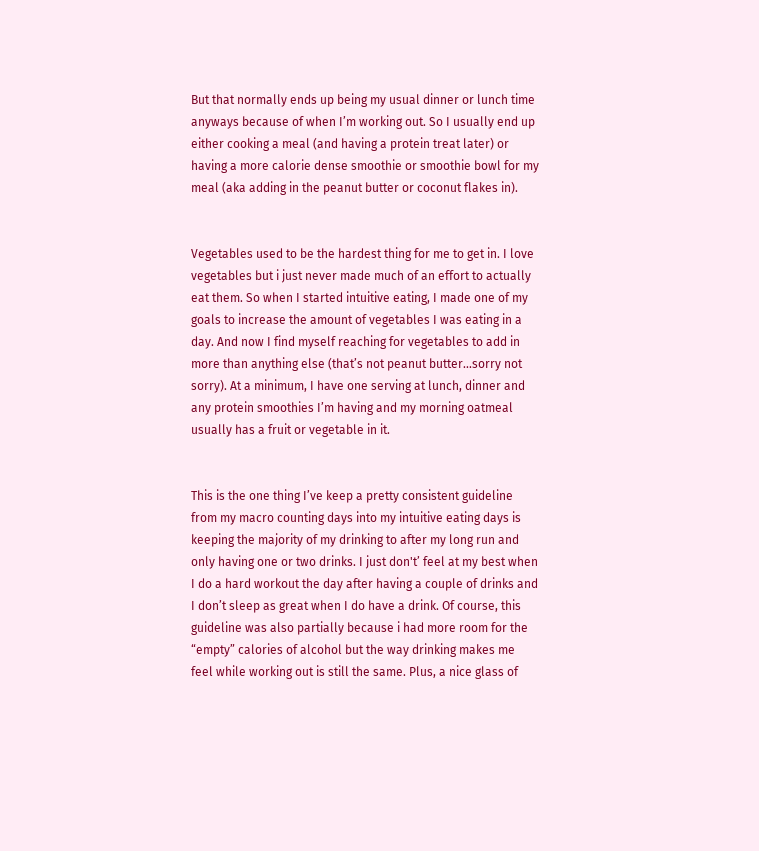But that normally ends up being my usual dinner or lunch time anyways because of when I’m working out. So I usually end up either cooking a meal (and having a protein treat later) or having a more calorie dense smoothie or smoothie bowl for my meal (aka adding in the peanut butter or coconut flakes in).


Vegetables used to be the hardest thing for me to get in. I love vegetables but i just never made much of an effort to actually eat them. So when I started intuitive eating, I made one of my goals to increase the amount of vegetables I was eating in a day. And now I find myself reaching for vegetables to add in more than anything else (that’s not peanut butter...sorry not sorry). At a minimum, I have one serving at lunch, dinner and any protein smoothies I’m having and my morning oatmeal usually has a fruit or vegetable in it.


This is the one thing I’ve keep a pretty consistent guideline from my macro counting days into my intuitive eating days is keeping the majority of my drinking to after my long run and only having one or two drinks. I just don't’ feel at my best when I do a hard workout the day after having a couple of drinks and I don’t sleep as great when I do have a drink. Of course, this guideline was also partially because i had more room for the “empty” calories of alcohol but the way drinking makes me feel while working out is still the same. Plus, a nice glass of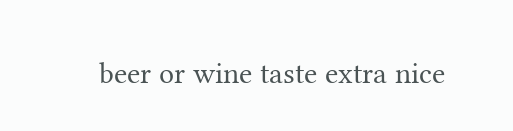beer or wine taste extra nice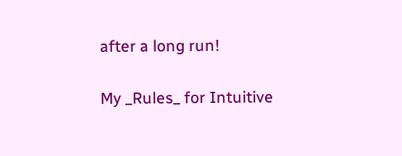after a long run!

My _Rules_ for Intuitive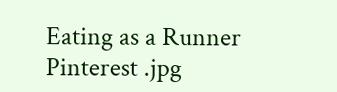Eating as a Runner  Pinterest .jpg